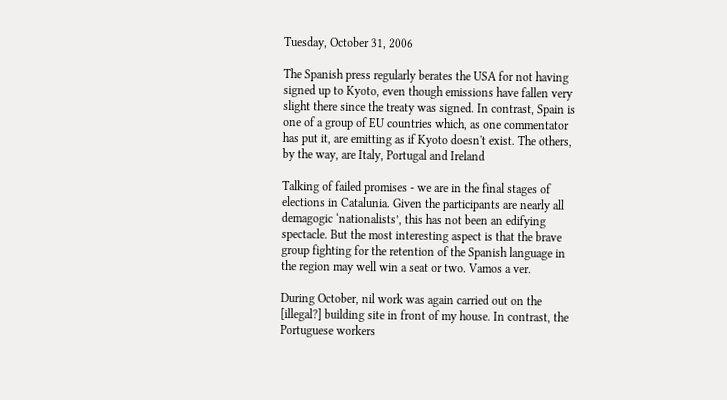Tuesday, October 31, 2006

The Spanish press regularly berates the USA for not having signed up to Kyoto, even though emissions have fallen very slight there since the treaty was signed. In contrast, Spain is one of a group of EU countries which, as one commentator has put it, are emitting as if Kyoto doesn't exist. The others, by the way, are Italy, Portugal and Ireland

Talking of failed promises - we are in the final stages of elections in Catalunia. Given the participants are nearly all demagogic ‘nationalists’, this has not been an edifying spectacle. But the most interesting aspect is that the brave group fighting for the retention of the Spanish language in the region may well win a seat or two. Vamos a ver.

During October, nil work was again carried out on the [illegal?] building site in front of my house. In contrast, the Portuguese workers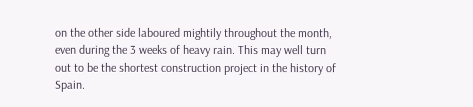on the other side laboured mightily throughout the month, even during the 3 weeks of heavy rain. This may well turn out to be the shortest construction project in the history of Spain.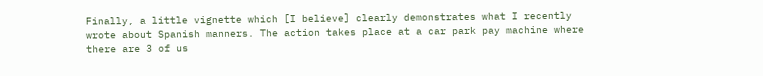Finally, a little vignette which [I believe] clearly demonstrates what I recently wrote about Spanish manners. The action takes place at a car park pay machine where there are 3 of us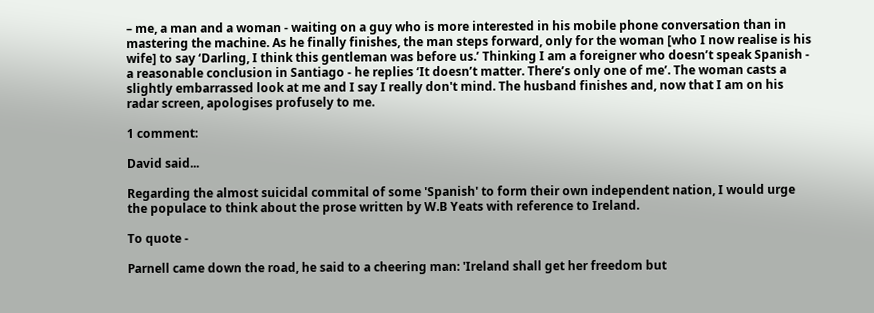– me, a man and a woman - waiting on a guy who is more interested in his mobile phone conversation than in mastering the machine. As he finally finishes, the man steps forward, only for the woman [who I now realise is his wife] to say ‘Darling, I think this gentleman was before us.’ Thinking I am a foreigner who doesn’t speak Spanish - a reasonable conclusion in Santiago - he replies ‘It doesn’t matter. There’s only one of me’. The woman casts a slightly embarrassed look at me and I say I really don't mind. The husband finishes and, now that I am on his radar screen, apologises profusely to me.

1 comment:

David said...

Regarding the almost suicidal commital of some 'Spanish' to form their own independent nation, I would urge the populace to think about the prose written by W.B Yeats with reference to Ireland.

To quote -

Parnell came down the road, he said to a cheering man: 'Ireland shall get her freedom but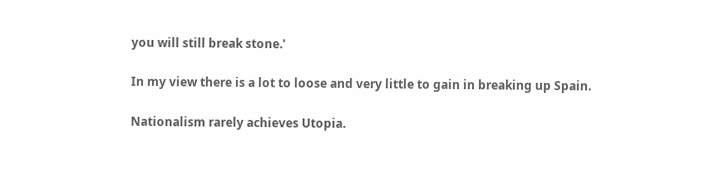you will still break stone.'

In my view there is a lot to loose and very little to gain in breaking up Spain.

Nationalism rarely achieves Utopia.